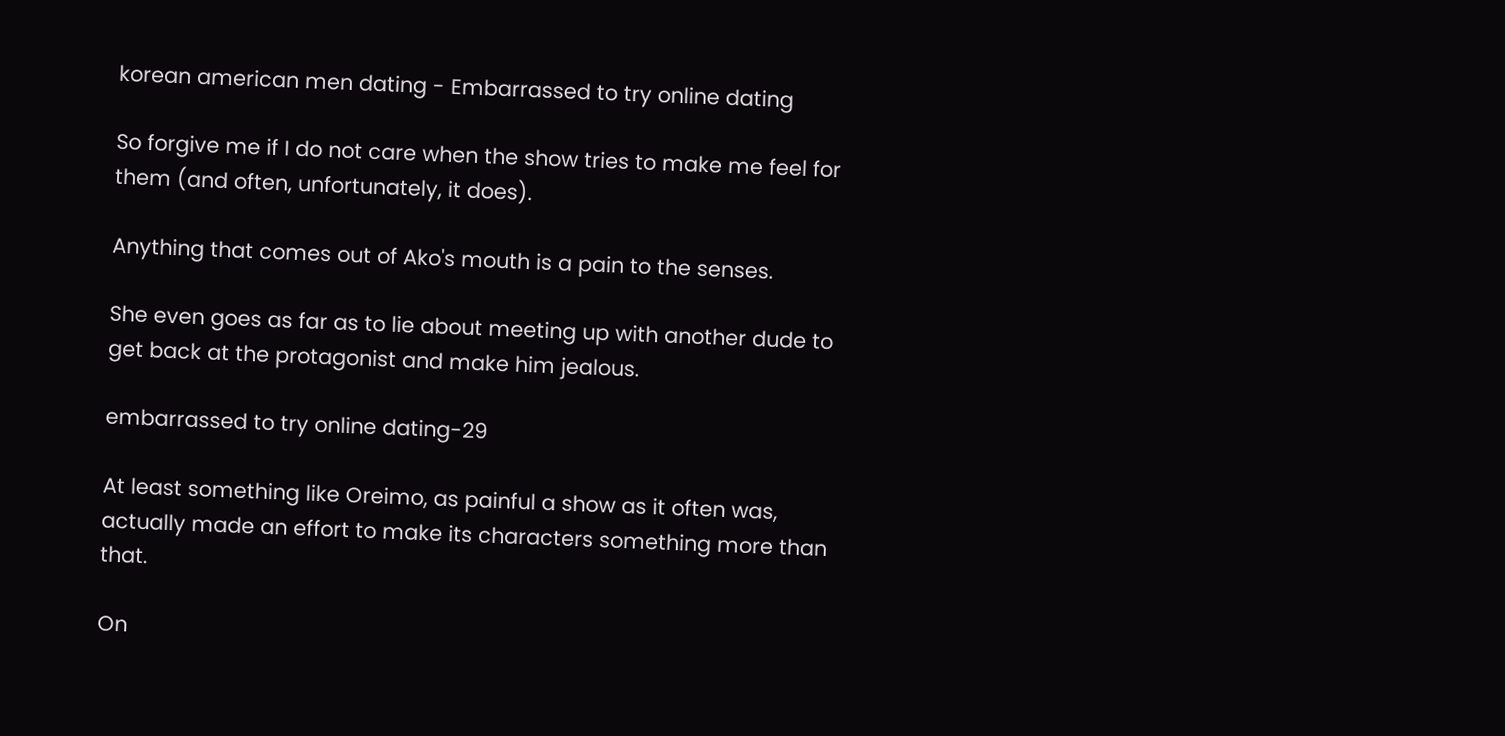korean american men dating - Embarrassed to try online dating

So forgive me if I do not care when the show tries to make me feel for them (and often, unfortunately, it does).

Anything that comes out of Ako's mouth is a pain to the senses.

She even goes as far as to lie about meeting up with another dude to get back at the protagonist and make him jealous.

embarrassed to try online dating-29

At least something like Oreimo, as painful a show as it often was, actually made an effort to make its characters something more than that.

On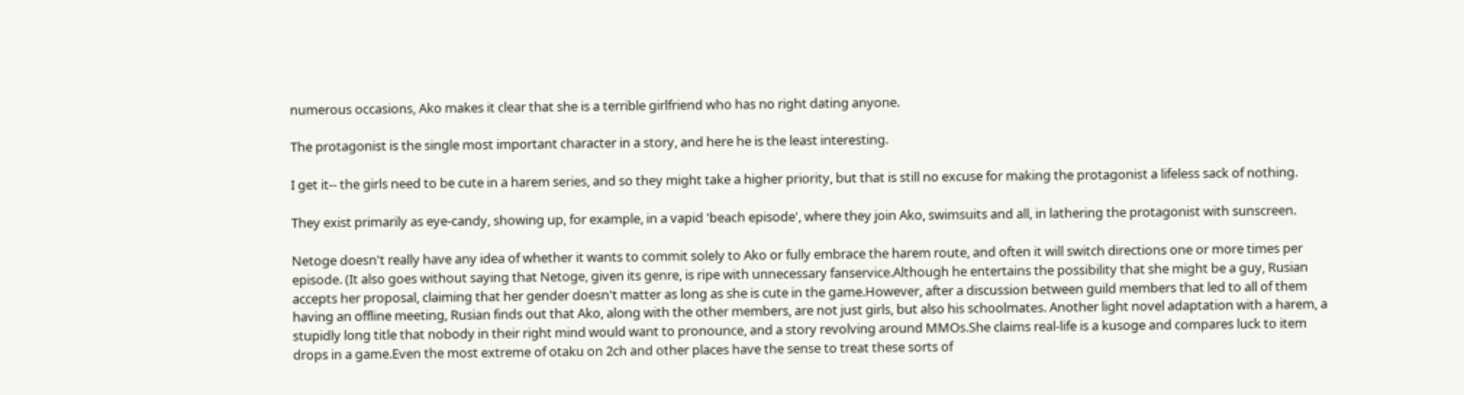numerous occasions, Ako makes it clear that she is a terrible girlfriend who has no right dating anyone.

The protagonist is the single most important character in a story, and here he is the least interesting.

I get it-- the girls need to be cute in a harem series, and so they might take a higher priority, but that is still no excuse for making the protagonist a lifeless sack of nothing.

They exist primarily as eye-candy, showing up, for example, in a vapid 'beach episode', where they join Ako, swimsuits and all, in lathering the protagonist with sunscreen.

Netoge doesn't really have any idea of whether it wants to commit solely to Ako or fully embrace the harem route, and often it will switch directions one or more times per episode. (It also goes without saying that Netoge, given its genre, is ripe with unnecessary fanservice.Although he entertains the possibility that she might be a guy, Rusian accepts her proposal, claiming that her gender doesn't matter as long as she is cute in the game.However, after a discussion between guild members that led to all of them having an offline meeting, Rusian finds out that Ako, along with the other members, are not just girls, but also his schoolmates. Another light novel adaptation with a harem, a stupidly long title that nobody in their right mind would want to pronounce, and a story revolving around MMOs.She claims real-life is a kusoge and compares luck to item drops in a game.Even the most extreme of otaku on 2ch and other places have the sense to treat these sorts of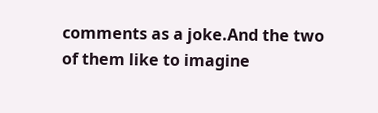comments as a joke.And the two of them like to imagine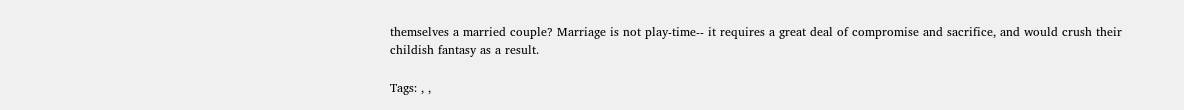themselves a married couple? Marriage is not play-time-- it requires a great deal of compromise and sacrifice, and would crush their childish fantasy as a result.

Tags: , ,